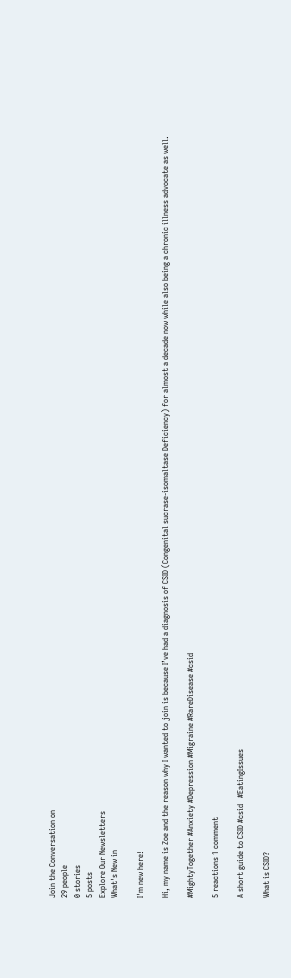Join the Conversation on
29 people
0 stories
5 posts
Explore Our Newsletters
What's New in

I'm new here!

Hi, my name is Zoe and the reason why I wanted to join is because I’ve had a diagnosis of CSID (Congenital sucrase-isomaltase Deficiency) for almost a decade now while also being a chronic illness advocate as well.

#MightyTogether #Anxiety #Depression #Migraine #RareDisease #csid

5 reactions 1 comment

A short guide to CSID #csid   #EatingIssues

What is CSID?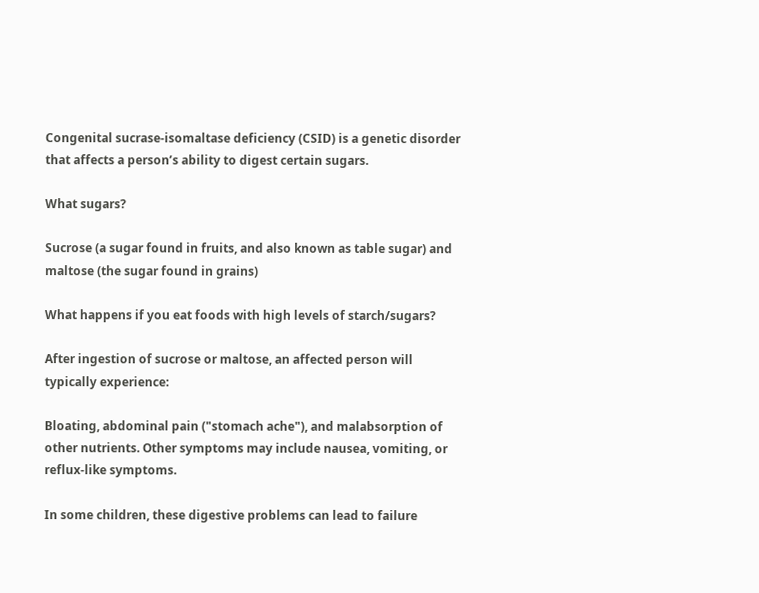Congenital sucrase-isomaltase deficiency (CSID) is a genetic disorder that affects a person’s ability to digest certain sugars.

What sugars?

Sucrose (a sugar found in fruits, and also known as table sugar) and maltose (the sugar found in grains)

What happens if you eat foods with high levels of starch/sugars?

After ingestion of sucrose or maltose, an affected person will typically experience:

Bloating, abdominal pain ("stomach ache"), and malabsorption of other nutrients. Other symptoms may include nausea, vomiting, or reflux-like symptoms.

In some children, these digestive problems can lead to failure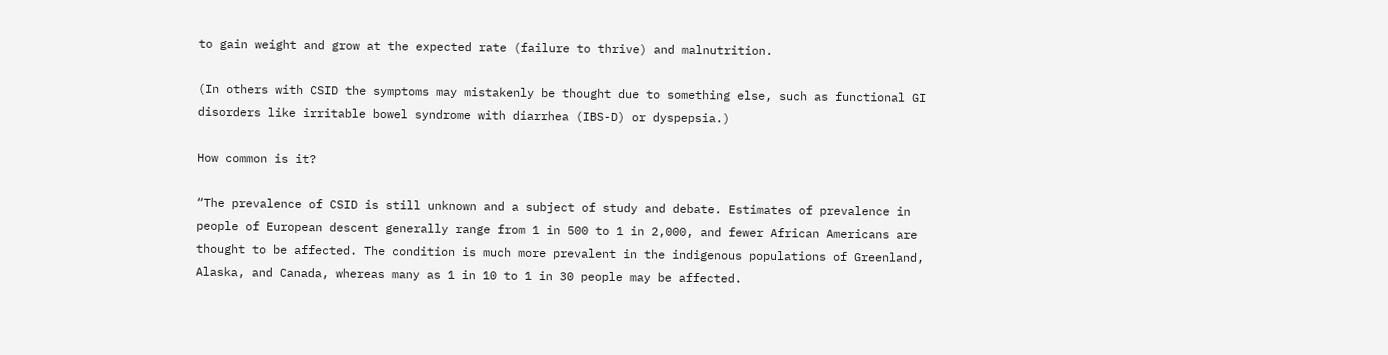to gain weight and grow at the expected rate (failure to thrive) and malnutrition.

(In others with CSID the symptoms may mistakenly be thought due to something else, such as functional GI disorders like irritable bowel syndrome with diarrhea (IBS-D) or dyspepsia.)

How common is it?

“The prevalence of CSID is still unknown and a subject of study and debate. Estimates of prevalence in people of European descent generally range from 1 in 500 to 1 in 2,000, and fewer African Americans are thought to be affected. The condition is much more prevalent in the indigenous populations of Greenland, Alaska, and Canada, whereas many as 1 in 10 to 1 in 30 people may be affected.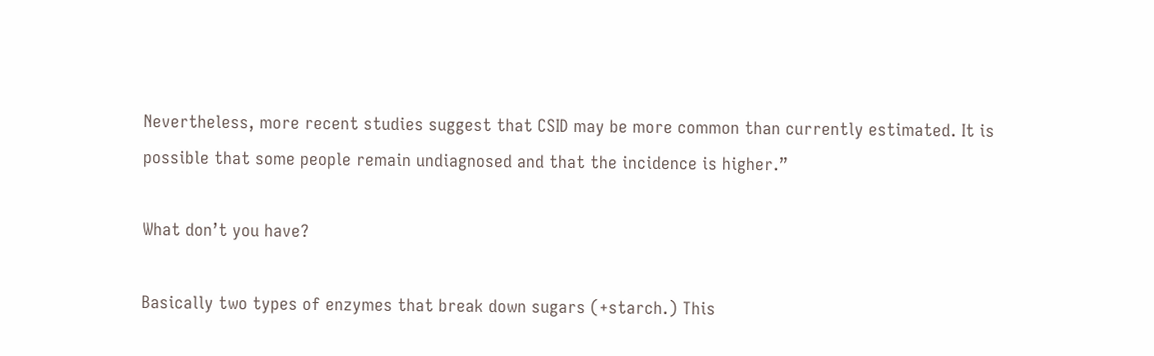Nevertheless, more recent studies suggest that CSID may be more common than currently estimated. It is possible that some people remain undiagnosed and that the incidence is higher.”

What don’t you have?

Basically two types of enzymes that break down sugars (+starch.) This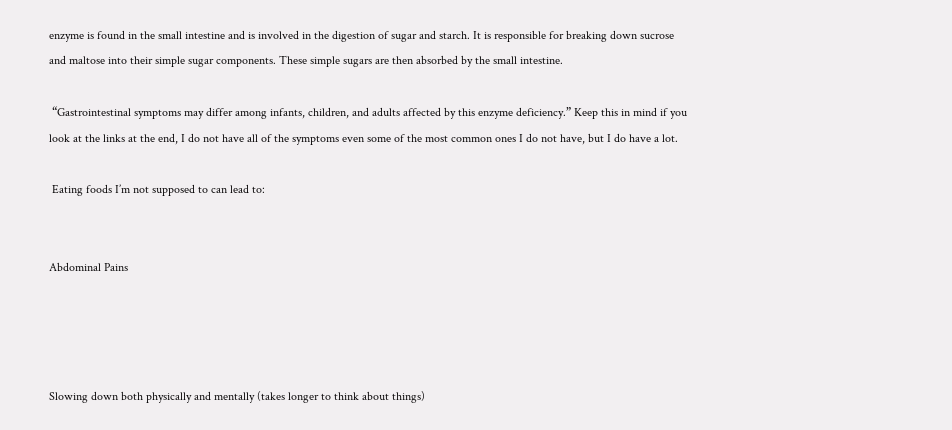enzyme is found in the small intestine and is involved in the digestion of sugar and starch. It is responsible for breaking down sucrose and maltose into their simple sugar components. These simple sugars are then absorbed by the small intestine.

 “Gastrointestinal symptoms may differ among infants, children, and adults affected by this enzyme deficiency.” Keep this in mind if you look at the links at the end, I do not have all of the symptoms even some of the most common ones I do not have, but I do have a lot.

 Eating foods I’m not supposed to can lead to:


Abdominal Pains




Slowing down both physically and mentally (takes longer to think about things)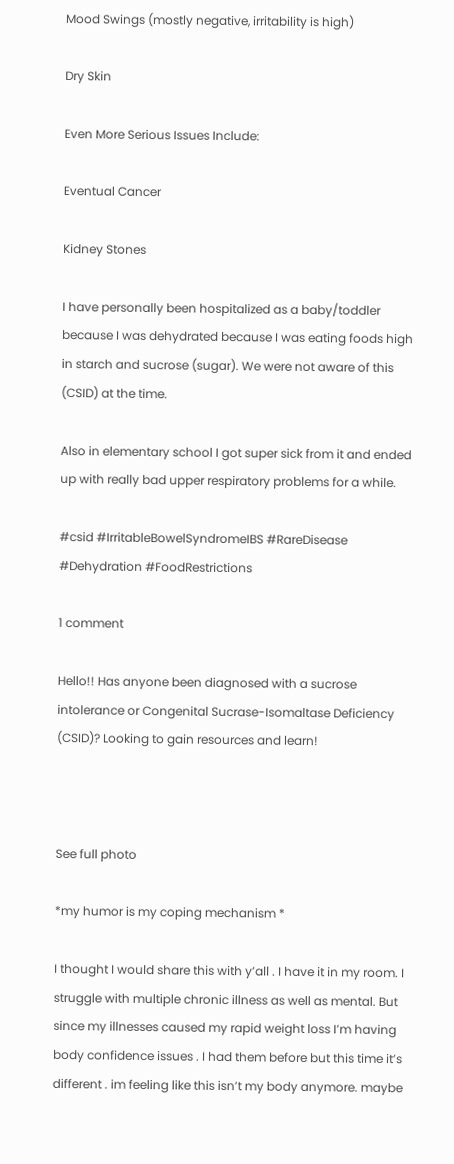Mood Swings (mostly negative, irritability is high)

Dry Skin

Even More Serious Issues Include:

Eventual Cancer

Kidney Stones

I have personally been hospitalized as a baby/toddler because I was dehydrated because I was eating foods high in starch and sucrose (sugar). We were not aware of this (CSID) at the time.

Also in elementary school I got super sick from it and ended up with really bad upper respiratory problems for a while.

#csid #IrritableBowelSyndromeIBS #RareDisease  #Dehydration #FoodRestrictions

1 comment

Hello!! Has anyone been diagnosed with a sucrose intolerance or Congenital Sucrase-Isomaltase Deficiency (CSID)? Looking to gain resources and learn!



See full photo

*my humor is my coping mechanism *

I thought I would share this with y’all . I have it in my room. I struggle with multiple chronic illness as well as mental. But since my illnesses caused my rapid weight loss I’m having body confidence issues . I had them before but this time it’s different . im feeling like this isn’t my body anymore. maybe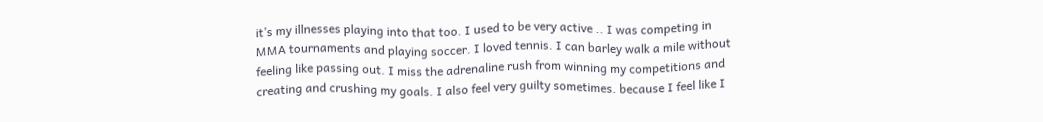it’s my illnesses playing into that too. I used to be very active .. I was competing in MMA tournaments and playing soccer. I loved tennis. I can barley walk a mile without feeling like passing out. I miss the adrenaline rush from winning my competitions and creating and crushing my goals. I also feel very guilty sometimes. because I feel like I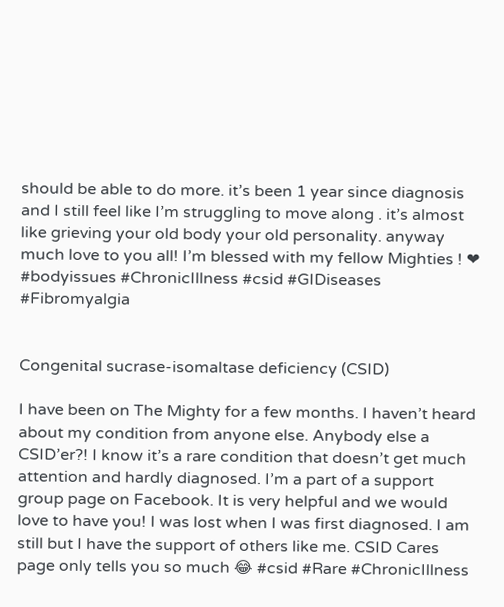should be able to do more. it’s been 1 year since diagnosis and I still feel like I’m struggling to move along . it’s almost like grieving your old body your old personality. anyway much love to you all! I’m blessed with my fellow Mighties ! ❤ #bodyissues #ChronicIllness #csid #GIDiseases #Fibromyalgia


Congenital sucrase-isomaltase deficiency (CSID)

I have been on The Mighty for a few months. I haven’t heard about my condition from anyone else. Anybody else a CSID’er?! I know it’s a rare condition that doesn’t get much attention and hardly diagnosed. I’m a part of a support group page on Facebook. It is very helpful and we would love to have you! I was lost when I was first diagnosed. I am still but I have the support of others like me. CSID Cares page only tells you so much 😂 #csid #Rare #ChronicIllness